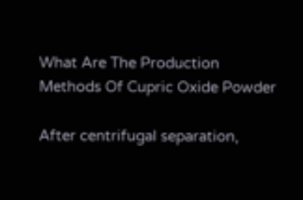What Are The Production Methods Of Cupric Oxide Powder

After centrifugal separation,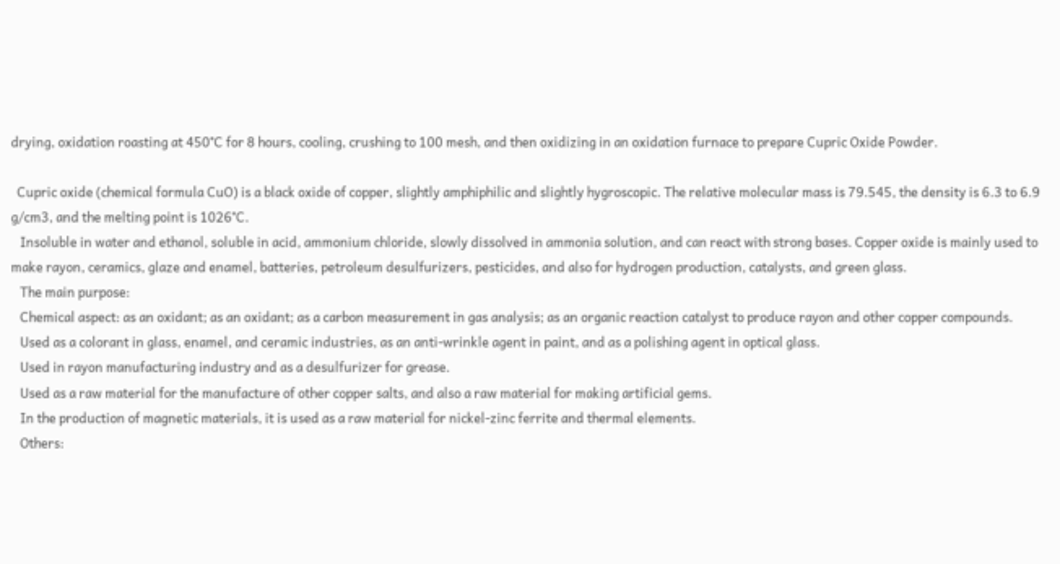drying, oxidation roasting at 450°C for 8 hours, cooling, crushing to 100 mesh, and then oxidizing in an oxidation furnace to prepare Cupric Oxide Powder.

  Cupric oxide (chemical formula CuO) is a black oxide of copper, slightly amphiphilic and slightly hygroscopic. The relative molecular mass is 79.545, the density is 6.3 to 6.9 g/cm3, and the melting point is 1026°C.
   Insoluble in water and ethanol, soluble in acid, ammonium chloride, slowly dissolved in ammonia solution, and can react with strong bases. Copper oxide is mainly used to make rayon, ceramics, glaze and enamel, batteries, petroleum desulfurizers, pesticides, and also for hydrogen production, catalysts, and green glass.
   The main purpose:
   Chemical aspect: as an oxidant; as an oxidant; as a carbon measurement in gas analysis; as an organic reaction catalyst to produce rayon and other copper compounds.
   Used as a colorant in glass, enamel, and ceramic industries, as an anti-wrinkle agent in paint, and as a polishing agent in optical glass.
   Used in rayon manufacturing industry and as a desulfurizer for grease.
   Used as a raw material for the manufacture of other copper salts, and also a raw material for making artificial gems.
   In the production of magnetic materials, it is used as a raw material for nickel-zinc ferrite and thermal elements.
   Others: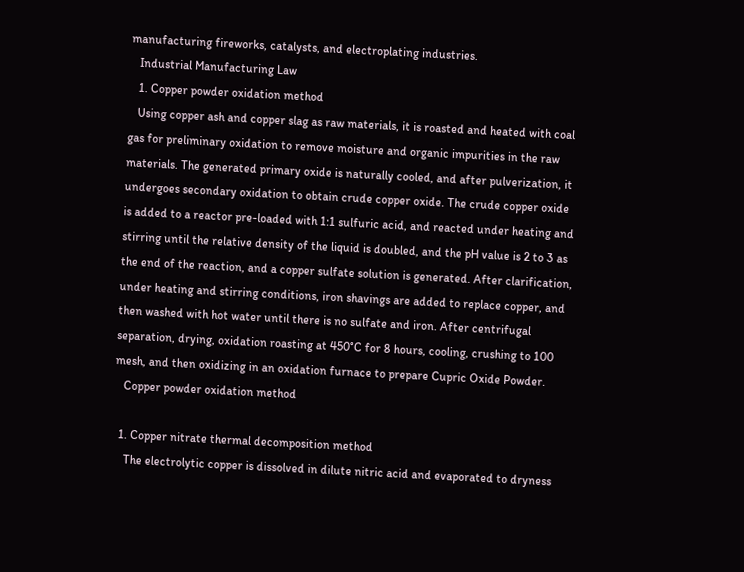manufacturing fireworks, catalysts, and electroplating industries.
   Industrial Manufacturing Law
   1. Copper powder oxidation method
   Using copper ash and copper slag as raw materials, it is roasted and heated with coal gas for preliminary oxidation to remove moisture and organic impurities in the raw materials. The generated primary oxide is naturally cooled, and after pulverization, it undergoes secondary oxidation to obtain crude copper oxide. The crude copper oxide is added to a reactor pre-loaded with 1:1 sulfuric acid, and reacted under heating and stirring until the relative density of the liquid is doubled, and the pH value is 2 to 3 as the end of the reaction, and a copper sulfate solution is generated. After clarification, under heating and stirring conditions, iron shavings are added to replace copper, and then washed with hot water until there is no sulfate and iron. After centrifugal separation, drying, oxidation roasting at 450°C for 8 hours, cooling, crushing to 100 mesh, and then oxidizing in an oxidation furnace to prepare Cupric Oxide Powder.
   Copper powder oxidation method

  1. Copper nitrate thermal decomposition method
    The electrolytic copper is dissolved in dilute nitric acid and evaporated to dryness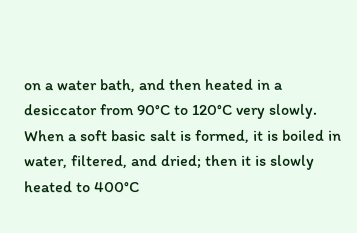on a water bath, and then heated in a desiccator from 90°C to 120°C very slowly. When a soft basic salt is formed, it is boiled in water, filtered, and dried; then it is slowly heated to 400°C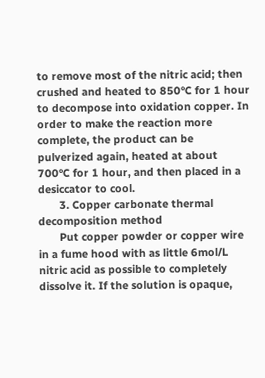to remove most of the nitric acid; then crushed and heated to 850°C for 1 hour to decompose into oxidation copper. In order to make the reaction more complete, the product can be pulverized again, heated at about 700°C for 1 hour, and then placed in a desiccator to cool.
       3. Copper carbonate thermal decomposition method
       Put copper powder or copper wire in a fume hood with as little 6mol/L nitric acid as possible to completely dissolve it. If the solution is opaque,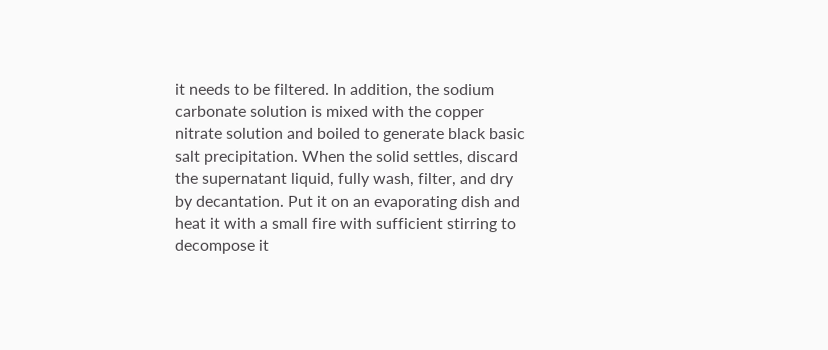it needs to be filtered. In addition, the sodium carbonate solution is mixed with the copper nitrate solution and boiled to generate black basic salt precipitation. When the solid settles, discard the supernatant liquid, fully wash, filter, and dry by decantation. Put it on an evaporating dish and heat it with a small fire with sufficient stirring to decompose it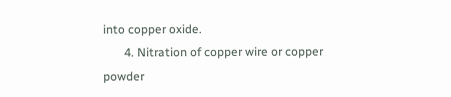into copper oxide.
       4. Nitration of copper wire or copper powder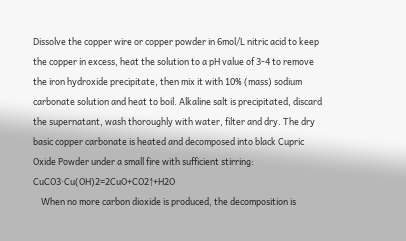Dissolve the copper wire or copper powder in 6mol/L nitric acid to keep the copper in excess, heat the solution to a pH value of 3-4 to remove the iron hydroxide precipitate, then mix it with 10% (mass) sodium carbonate solution and heat to boil. Alkaline salt is precipitated, discard the supernatant, wash thoroughly with water, filter and dry. The dry basic copper carbonate is heated and decomposed into black Cupric Oxide Powder under a small fire with sufficient stirring: CuCO3·Cu(OH)2=2CuO+CO2↑+H2O
    When no more carbon dioxide is produced, the decomposition is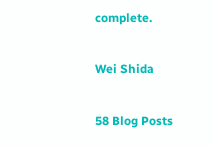complete.

Wei Shida

58 Blog Posts